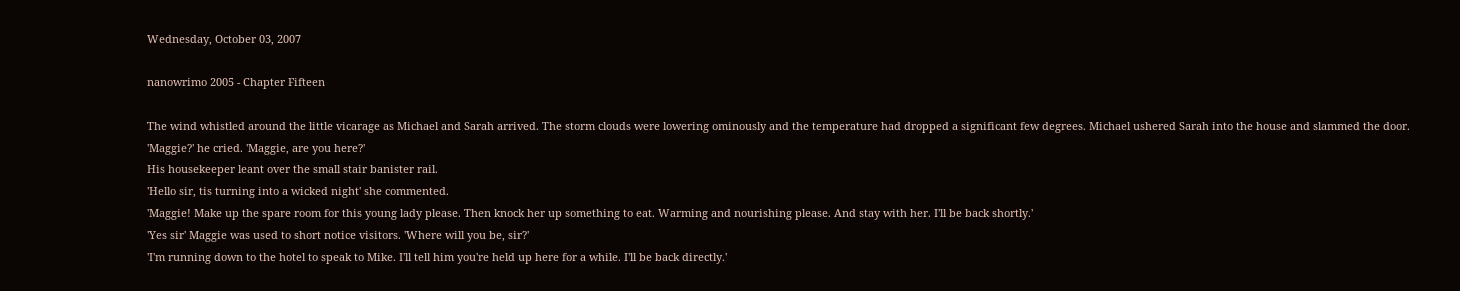Wednesday, October 03, 2007

nanowrimo 2005 - Chapter Fifteen

The wind whistled around the little vicarage as Michael and Sarah arrived. The storm clouds were lowering ominously and the temperature had dropped a significant few degrees. Michael ushered Sarah into the house and slammed the door.
'Maggie?' he cried. 'Maggie, are you here?'
His housekeeper leant over the small stair banister rail.
'Hello sir, tis turning into a wicked night' she commented.
'Maggie! Make up the spare room for this young lady please. Then knock her up something to eat. Warming and nourishing please. And stay with her. I'll be back shortly.'
'Yes sir' Maggie was used to short notice visitors. 'Where will you be, sir?'
'I'm running down to the hotel to speak to Mike. I'll tell him you're held up here for a while. I'll be back directly.'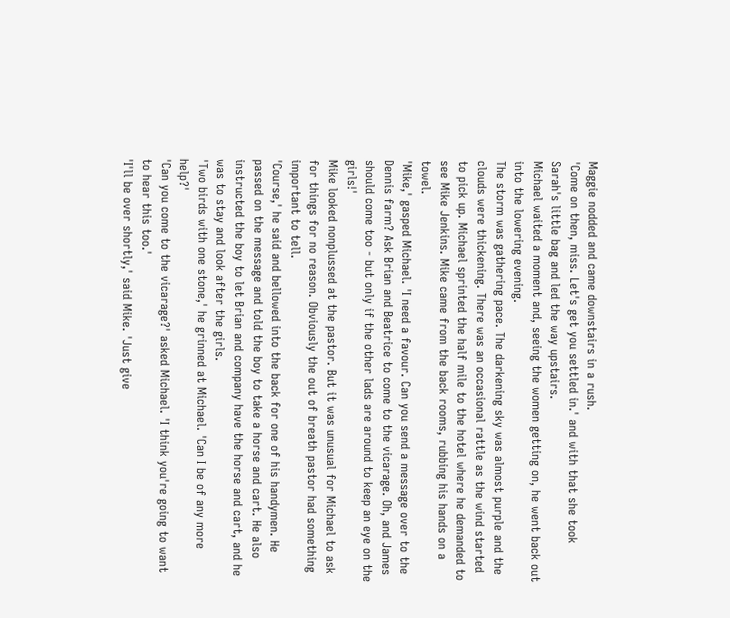Maggie nodded and came downstairs in a rush.
'Come on then, miss. Let's get you settled in.' and with that she took Sarah's little bag and led the way upstairs.
Michael waited a moment and, seeing the women getting on, he went back out into the lowering evening.
The storm was gathering pace. The darkening sky was almost purple and the clouds were thickening. There was an occasional rattle as the wind started to pick up. Michael sprinted the half mile to the hotel where he demanded to see Mike Jenkins. Mike came from the back rooms, rubbing his hands on a towel.
'Mike,' gasped Michael. 'I need a favour. Can you send a message over to the Dennis farm? Ask Brian and Beatrice to come to the vicarage. Oh, and James should come too - but only if the other lads are around to keep an eye on the girls!'
Mike looked nonplussed at the pastor. But it was unusual for Michael to ask for things for no reason. Obviously the out of breath pastor had something important to tell.
'Course,' he said and bellowed into the back for one of his handymen. He passed on the message and told the boy to take a horse and cart. He also instructed the boy to let Brian and company have the horse and cart, and he was to stay and look after the girls.
'Two birds with one stone,' he grinned at Michael. 'Can I be of any more help?'
'Can you come to the vicarage?' asked Michael. 'I think you're going to want to hear this too.'
'I'll be over shortly,' said Mike. 'Just give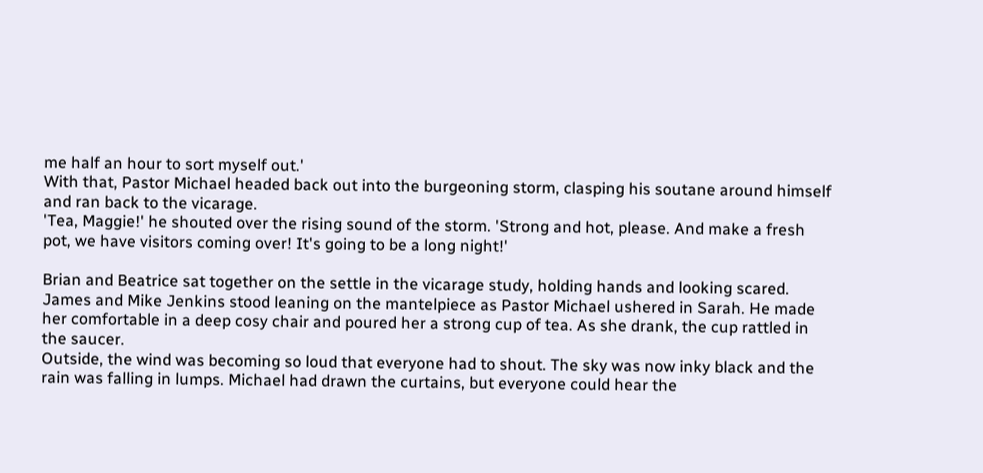me half an hour to sort myself out.'
With that, Pastor Michael headed back out into the burgeoning storm, clasping his soutane around himself and ran back to the vicarage.
'Tea, Maggie!' he shouted over the rising sound of the storm. 'Strong and hot, please. And make a fresh pot, we have visitors coming over! It's going to be a long night!'

Brian and Beatrice sat together on the settle in the vicarage study, holding hands and looking scared. James and Mike Jenkins stood leaning on the mantelpiece as Pastor Michael ushered in Sarah. He made her comfortable in a deep cosy chair and poured her a strong cup of tea. As she drank, the cup rattled in the saucer.
Outside, the wind was becoming so loud that everyone had to shout. The sky was now inky black and the rain was falling in lumps. Michael had drawn the curtains, but everyone could hear the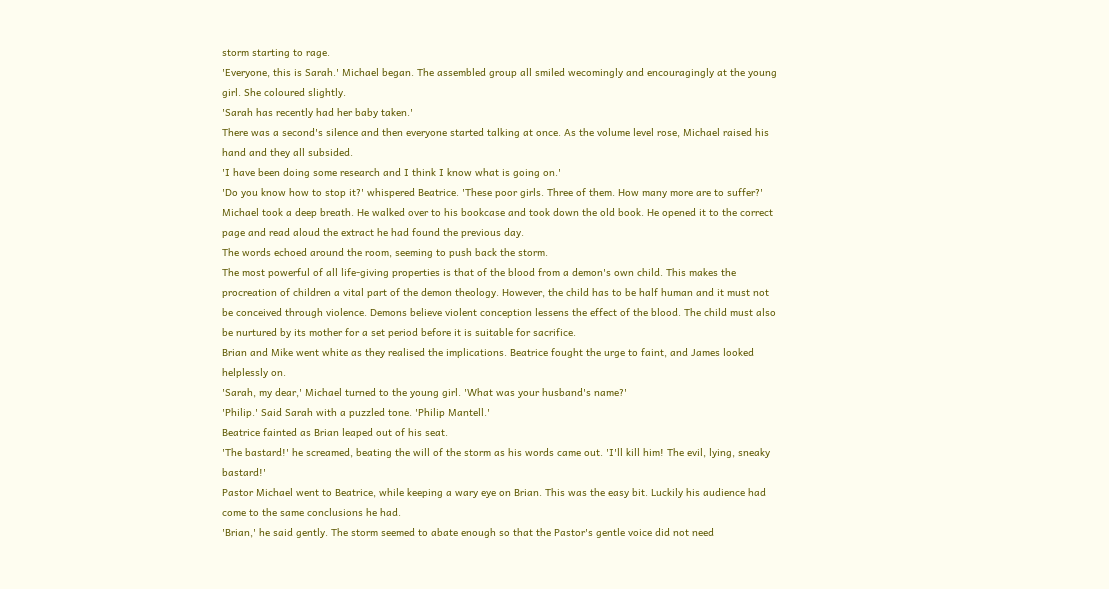storm starting to rage.
'Everyone, this is Sarah.' Michael began. The assembled group all smiled wecomingly and encouragingly at the young girl. She coloured slightly.
'Sarah has recently had her baby taken.'
There was a second's silence and then everyone started talking at once. As the volume level rose, Michael raised his hand and they all subsided.
'I have been doing some research and I think I know what is going on.'
'Do you know how to stop it?' whispered Beatrice. 'These poor girls. Three of them. How many more are to suffer?'
Michael took a deep breath. He walked over to his bookcase and took down the old book. He opened it to the correct page and read aloud the extract he had found the previous day.
The words echoed around the room, seeming to push back the storm.
The most powerful of all life-giving properties is that of the blood from a demon's own child. This makes the procreation of children a vital part of the demon theology. However, the child has to be half human and it must not be conceived through violence. Demons believe violent conception lessens the effect of the blood. The child must also be nurtured by its mother for a set period before it is suitable for sacrifice.
Brian and Mike went white as they realised the implications. Beatrice fought the urge to faint, and James looked helplessly on.
'Sarah, my dear,' Michael turned to the young girl. 'What was your husband's name?'
'Philip.' Said Sarah with a puzzled tone. 'Philip Mantell.'
Beatrice fainted as Brian leaped out of his seat.
'The bastard!' he screamed, beating the will of the storm as his words came out. 'I'll kill him! The evil, lying, sneaky bastard!'
Pastor Michael went to Beatrice, while keeping a wary eye on Brian. This was the easy bit. Luckily his audience had come to the same conclusions he had.
'Brian,' he said gently. The storm seemed to abate enough so that the Pastor's gentle voice did not need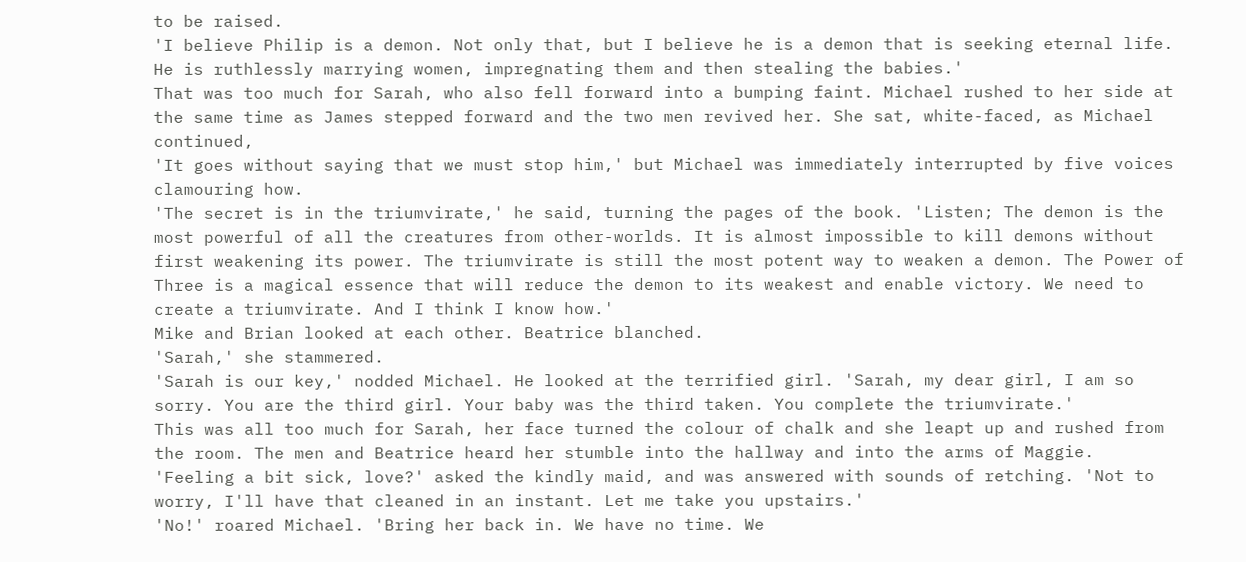to be raised.
'I believe Philip is a demon. Not only that, but I believe he is a demon that is seeking eternal life. He is ruthlessly marrying women, impregnating them and then stealing the babies.'
That was too much for Sarah, who also fell forward into a bumping faint. Michael rushed to her side at the same time as James stepped forward and the two men revived her. She sat, white-faced, as Michael continued,
'It goes without saying that we must stop him,' but Michael was immediately interrupted by five voices clamouring how.
'The secret is in the triumvirate,' he said, turning the pages of the book. 'Listen; The demon is the most powerful of all the creatures from other-worlds. It is almost impossible to kill demons without first weakening its power. The triumvirate is still the most potent way to weaken a demon. The Power of Three is a magical essence that will reduce the demon to its weakest and enable victory. We need to create a triumvirate. And I think I know how.'
Mike and Brian looked at each other. Beatrice blanched.
'Sarah,' she stammered.
'Sarah is our key,' nodded Michael. He looked at the terrified girl. 'Sarah, my dear girl, I am so sorry. You are the third girl. Your baby was the third taken. You complete the triumvirate.'
This was all too much for Sarah, her face turned the colour of chalk and she leapt up and rushed from the room. The men and Beatrice heard her stumble into the hallway and into the arms of Maggie.
'Feeling a bit sick, love?' asked the kindly maid, and was answered with sounds of retching. 'Not to worry, I'll have that cleaned in an instant. Let me take you upstairs.'
'No!' roared Michael. 'Bring her back in. We have no time. We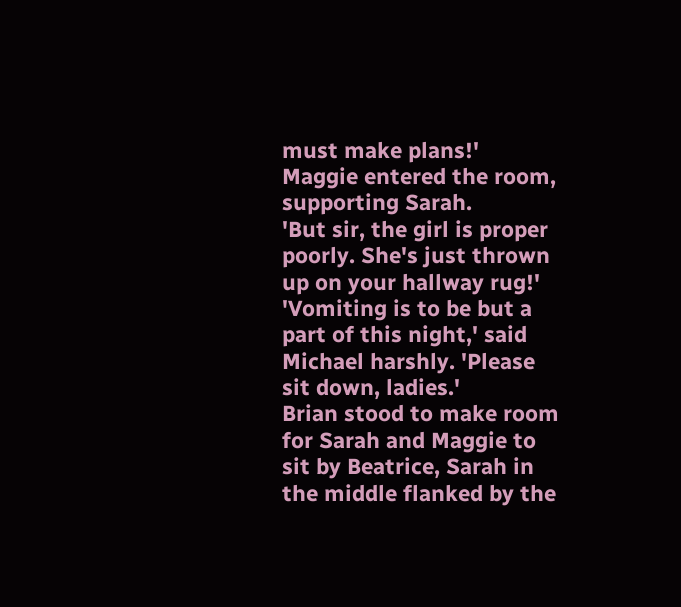must make plans!'
Maggie entered the room, supporting Sarah.
'But sir, the girl is proper poorly. She's just thrown up on your hallway rug!'
'Vomiting is to be but a part of this night,' said Michael harshly. 'Please sit down, ladies.'
Brian stood to make room for Sarah and Maggie to sit by Beatrice, Sarah in the middle flanked by the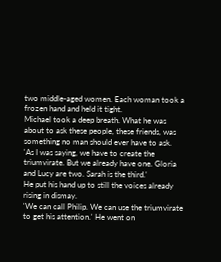two middle-aged women. Each woman took a frozen hand and held it tight.
Michael took a deep breath. What he was about to ask these people, these friends, was something no man should ever have to ask.
'As I was saying, we have to create the triumvirate. But we already have one. Gloria and Lucy are two. Sarah is the third.'
He put his hand up to still the voices already rising in dismay.
'We can call Philip. We can use the triumvirate to get his attention.' He went on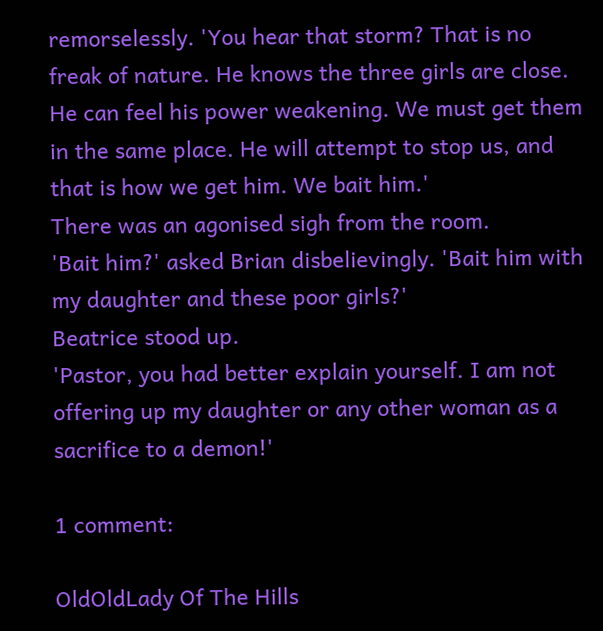remorselessly. 'You hear that storm? That is no freak of nature. He knows the three girls are close. He can feel his power weakening. We must get them in the same place. He will attempt to stop us, and that is how we get him. We bait him.'
There was an agonised sigh from the room.
'Bait him?' asked Brian disbelievingly. 'Bait him with my daughter and these poor girls?'
Beatrice stood up.
'Pastor, you had better explain yourself. I am not offering up my daughter or any other woman as a sacrifice to a demon!'

1 comment:

OldOldLady Of The Hills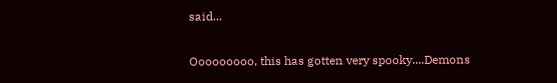said...

Ooooooooo, this has gotten very spooky....Demons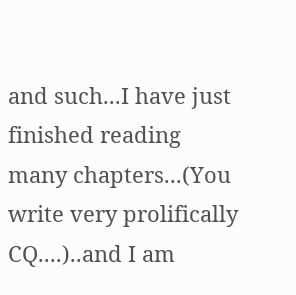and such...I have just finished reading many chapters...(You write very prolifically CQ....)..and I am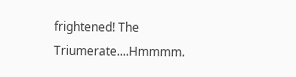frightened! The Triumerate....Hmmmm.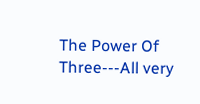The Power Of Three---All very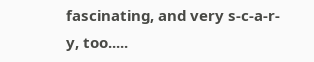fascinating, and very s-c-a-r-y, too.....